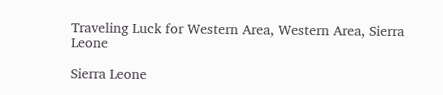Traveling Luck for Western Area, Western Area, Sierra Leone

Sierra Leone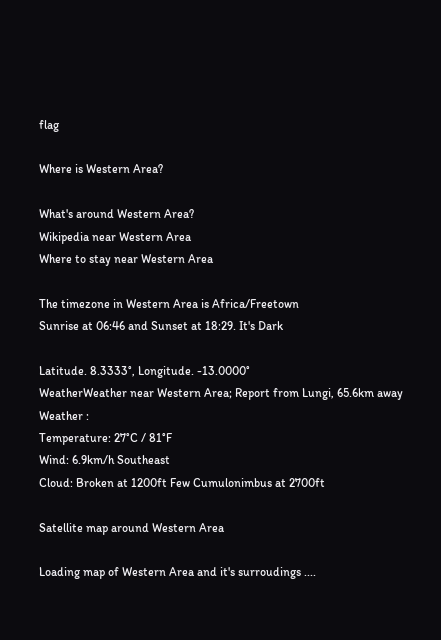flag

Where is Western Area?

What's around Western Area?
Wikipedia near Western Area
Where to stay near Western Area

The timezone in Western Area is Africa/Freetown
Sunrise at 06:46 and Sunset at 18:29. It's Dark

Latitude. 8.3333°, Longitude. -13.0000°
WeatherWeather near Western Area; Report from Lungi, 65.6km away
Weather :
Temperature: 27°C / 81°F
Wind: 6.9km/h Southeast
Cloud: Broken at 1200ft Few Cumulonimbus at 2700ft

Satellite map around Western Area

Loading map of Western Area and it's surroudings ....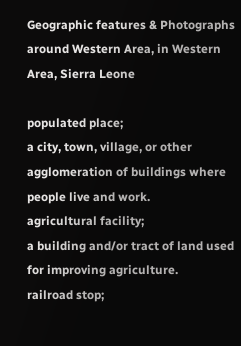Geographic features & Photographs around Western Area, in Western Area, Sierra Leone

populated place;
a city, town, village, or other agglomeration of buildings where people live and work.
agricultural facility;
a building and/or tract of land used for improving agriculture.
railroad stop;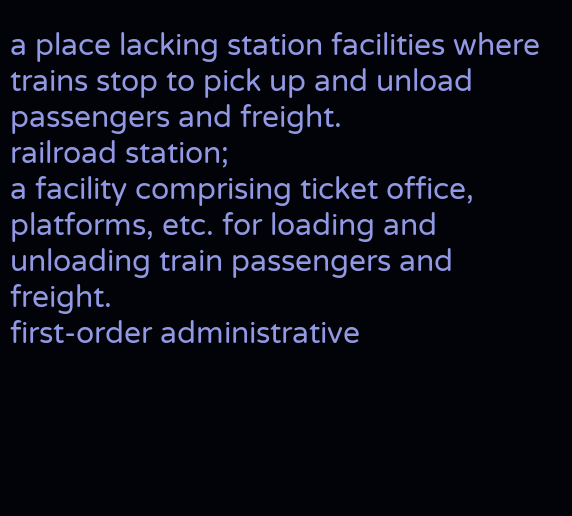a place lacking station facilities where trains stop to pick up and unload passengers and freight.
railroad station;
a facility comprising ticket office, platforms, etc. for loading and unloading train passengers and freight.
first-order administrative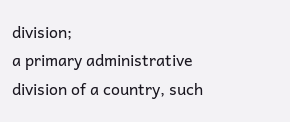division;
a primary administrative division of a country, such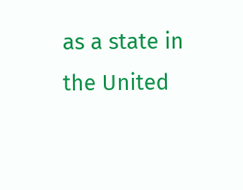as a state in the United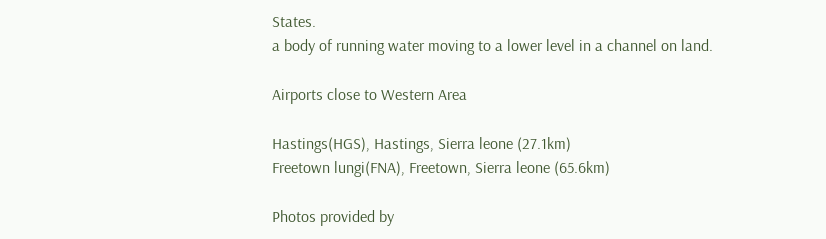States.
a body of running water moving to a lower level in a channel on land.

Airports close to Western Area

Hastings(HGS), Hastings, Sierra leone (27.1km)
Freetown lungi(FNA), Freetown, Sierra leone (65.6km)

Photos provided by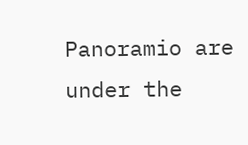Panoramio are under the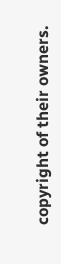copyright of their owners.